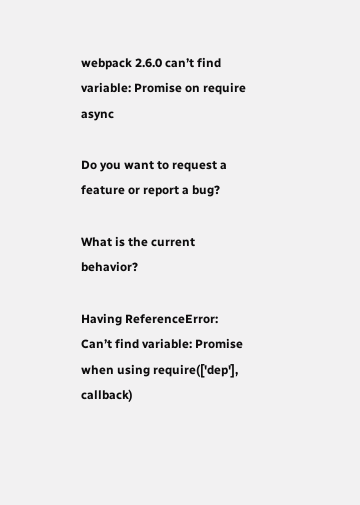webpack 2.6.0 can’t find variable: Promise on require async

Do you want to request a feature or report a bug?

What is the current behavior?

Having ReferenceError: Can’t find variable: Promise when using require(['dep'], callback)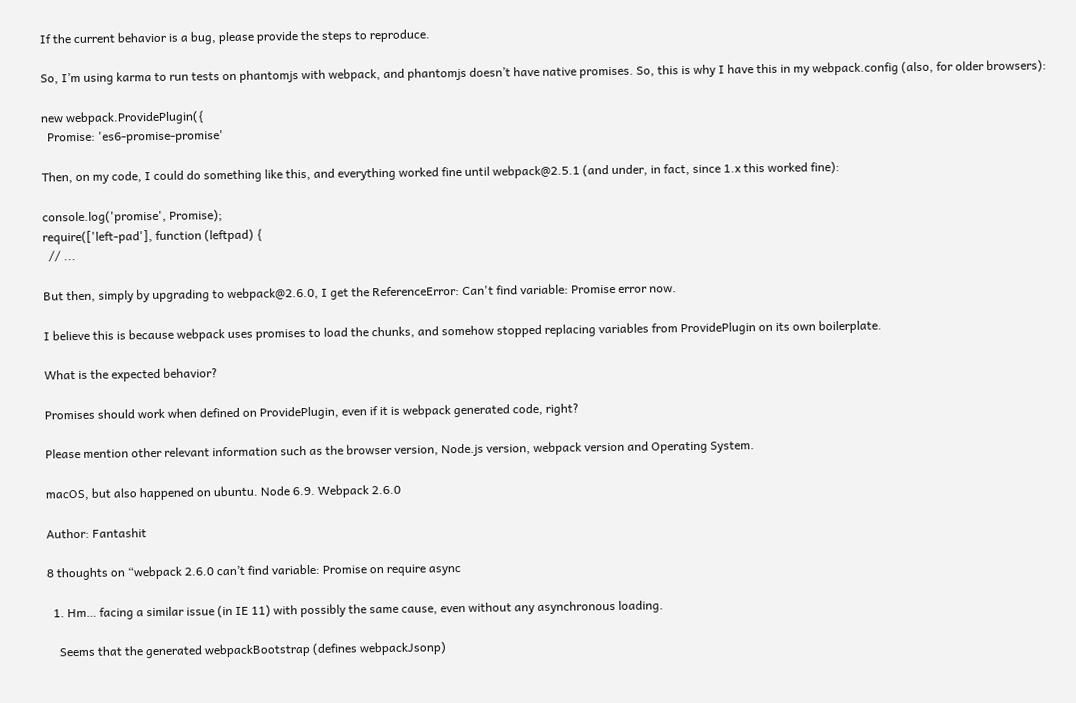If the current behavior is a bug, please provide the steps to reproduce.

So, I’m using karma to run tests on phantomjs with webpack, and phantomjs doesn’t have native promises. So, this is why I have this in my webpack.config (also, for older browsers):

new webpack.ProvidePlugin({
  Promise: 'es6-promise-promise'

Then, on my code, I could do something like this, and everything worked fine until webpack@2.5.1 (and under, in fact, since 1.x this worked fine):

console.log('promise', Promise);
require(['left-pad'], function (leftpad) {
  // ...

But then, simply by upgrading to webpack@2.6.0, I get the ReferenceError: Can't find variable: Promise error now.

I believe this is because webpack uses promises to load the chunks, and somehow stopped replacing variables from ProvidePlugin on its own boilerplate.

What is the expected behavior?

Promises should work when defined on ProvidePlugin, even if it is webpack generated code, right?

Please mention other relevant information such as the browser version, Node.js version, webpack version and Operating System.

macOS, but also happened on ubuntu. Node 6.9. Webpack 2.6.0

Author: Fantashit

8 thoughts on “webpack 2.6.0 can’t find variable: Promise on require async

  1. Hm… facing a similar issue (in IE 11) with possibly the same cause, even without any asynchronous loading.

    Seems that the generated webpackBootstrap (defines webpackJsonp)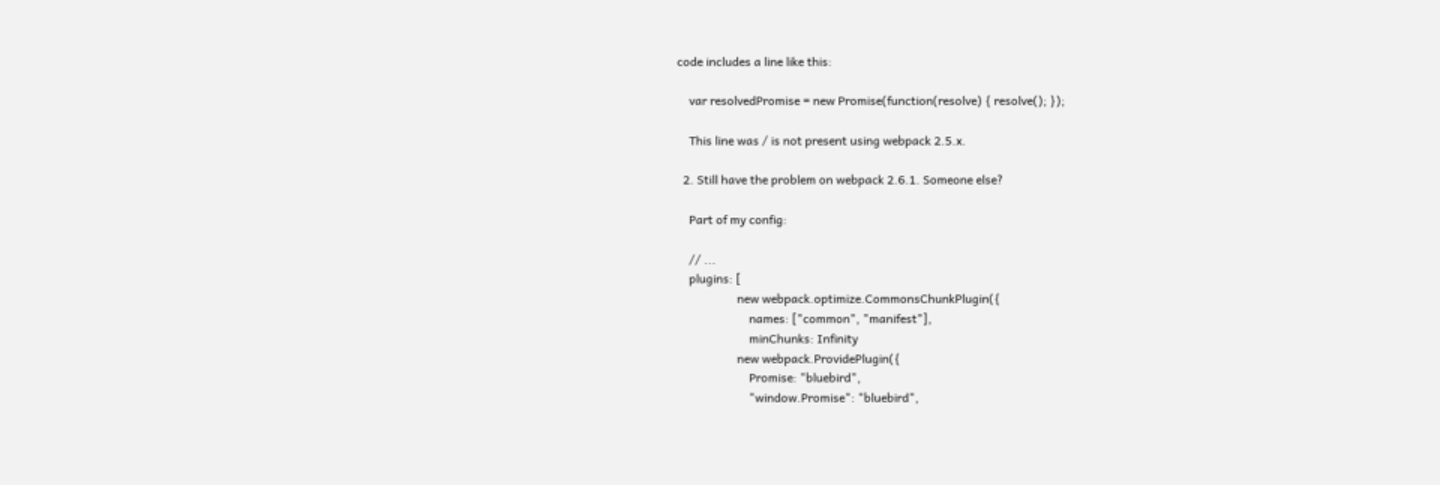code includes a line like this:

    var resolvedPromise = new Promise(function(resolve) { resolve(); });

    This line was / is not present using webpack 2.5.x.

  2. Still have the problem on webpack 2.6.1. Someone else?

    Part of my config:

    // ...
    plugins: [
                    new webpack.optimize.CommonsChunkPlugin({
                        names: ["common", "manifest"],
                        minChunks: Infinity
                    new webpack.ProvidePlugin({
                        Promise: "bluebird",
                        "window.Promise": "bluebird",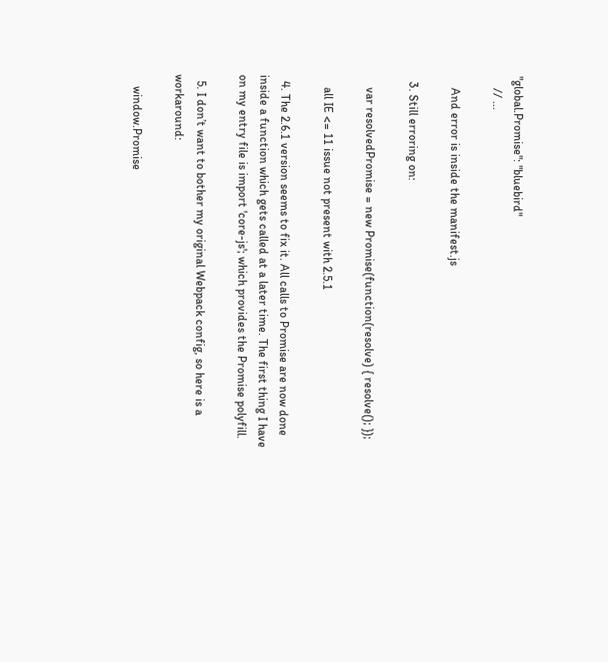"global.Promise": "bluebird"
    // ...

    And error is inside the manifest.js

  3. Still erroring on:

    var resolvedPromise = new Promise(function(resolve) { resolve(); });

    all IE <= 11 issue not present with 2.5.1

  4. The 2.6.1 version seems to fix it. All calls to Promise are now done inside a function which gets called at a later time. The first thing I have on my entry file is import 'core-js'; which provides the Promise polyfill.

  5. I don’t want to bother my original Webpack config, so here is a workaround:

    window.Promise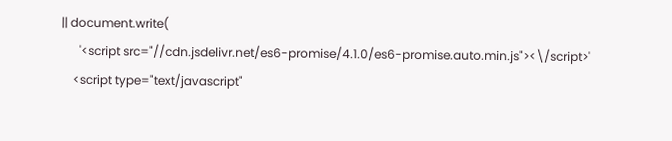|| document.write(
      '<script src="//cdn.jsdelivr.net/es6-promise/4.1.0/es6-promise.auto.min.js"><\/script>'
    <script type="text/javascript"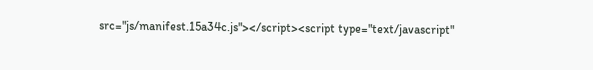src="js/manifest.15a34c.js"></script><script type="text/javascript"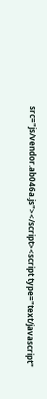src="js/vendor.ab046a.js"></script><script type="text/javascript"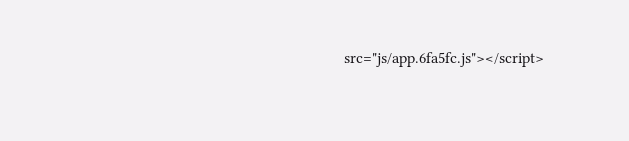src="js/app.6fa5fc.js"></script>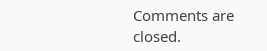Comments are closed.